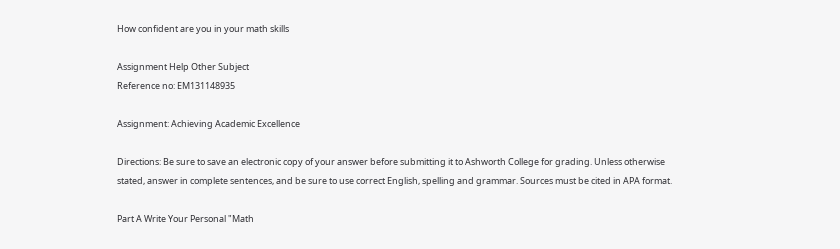How confident are you in your math skills

Assignment Help Other Subject
Reference no: EM131148935

Assignment: Achieving Academic Excellence

Directions: Be sure to save an electronic copy of your answer before submitting it to Ashworth College for grading. Unless otherwise stated, answer in complete sentences, and be sure to use correct English, spelling and grammar. Sources must be cited in APA format.

Part A Write Your Personal "Math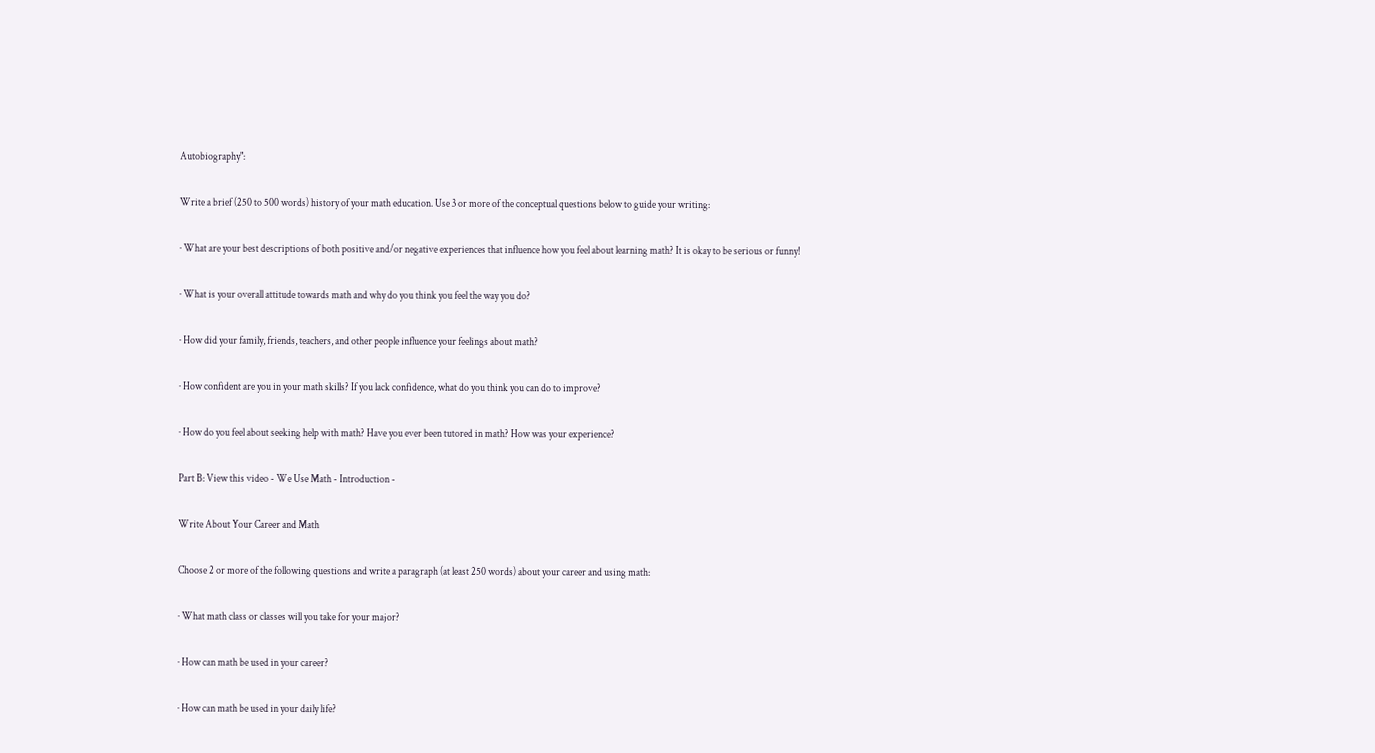Autobiography":

Write a brief (250 to 500 words) history of your math education. Use 3 or more of the conceptual questions below to guide your writing:

· What are your best descriptions of both positive and/or negative experiences that influence how you feel about learning math? It is okay to be serious or funny!

· What is your overall attitude towards math and why do you think you feel the way you do?

· How did your family, friends, teachers, and other people influence your feelings about math?

· How confident are you in your math skills? If you lack confidence, what do you think you can do to improve?

· How do you feel about seeking help with math? Have you ever been tutored in math? How was your experience?

Part B: View this video - We Use Math - Introduction -

Write About Your Career and Math

Choose 2 or more of the following questions and write a paragraph (at least 250 words) about your career and using math:

· What math class or classes will you take for your major?

· How can math be used in your career?

· How can math be used in your daily life?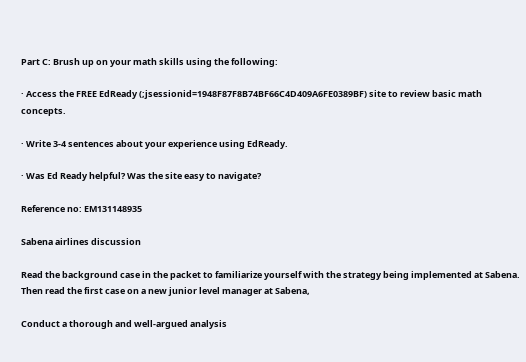Part C: Brush up on your math skills using the following:

· Access the FREE EdReady (;jsessionid=1948F87F8B74BF66C4D409A6FE0389BF) site to review basic math concepts.

· Write 3-4 sentences about your experience using EdReady.

· Was Ed Ready helpful? Was the site easy to navigate?

Reference no: EM131148935

Sabena airlines discussion

Read the background case in the packet to familiarize yourself with the strategy being implemented at Sabena. Then read the first case on a new junior level manager at Sabena,

Conduct a thorough and well-argued analysis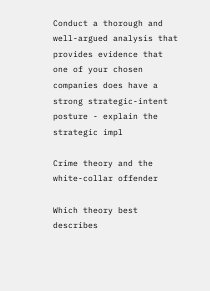Conduct a thorough and well-argued analysis that provides evidence that one of your chosen companies does have a strong strategic-intent posture - explain the strategic impl

Crime theory and the white-collar offender

Which theory best describes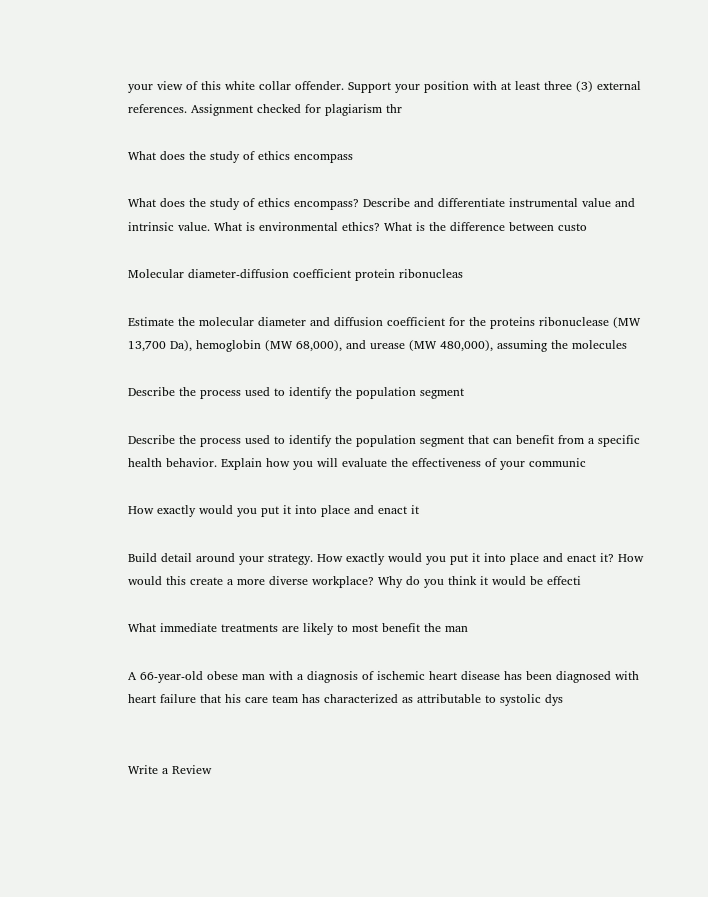your view of this white collar offender. Support your position with at least three (3) external references. Assignment checked for plagiarism thr

What does the study of ethics encompass

What does the study of ethics encompass? Describe and differentiate instrumental value and intrinsic value. What is environmental ethics? What is the difference between custo

Molecular diameter-diffusion coefficient protein ribonucleas

Estimate the molecular diameter and diffusion coefficient for the proteins ribonuclease (MW 13,700 Da), hemoglobin (MW 68,000), and urease (MW 480,000), assuming the molecules

Describe the process used to identify the population segment

Describe the process used to identify the population segment that can benefit from a specific health behavior. Explain how you will evaluate the effectiveness of your communic

How exactly would you put it into place and enact it

Build detail around your strategy. How exactly would you put it into place and enact it? How would this create a more diverse workplace? Why do you think it would be effecti

What immediate treatments are likely to most benefit the man

A 66-year-old obese man with a diagnosis of ischemic heart disease has been diagnosed with heart failure that his care team has characterized as attributable to systolic dys


Write a Review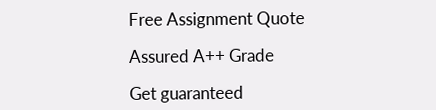Free Assignment Quote

Assured A++ Grade

Get guaranteed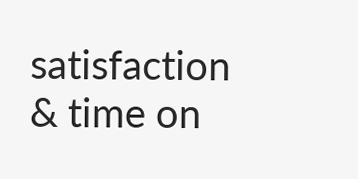satisfaction & time on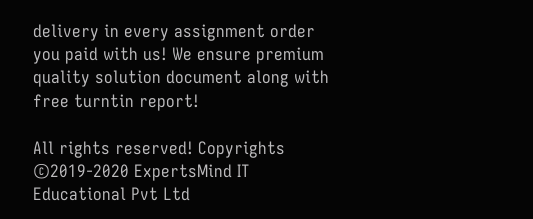delivery in every assignment order you paid with us! We ensure premium quality solution document along with free turntin report!

All rights reserved! Copyrights ©2019-2020 ExpertsMind IT Educational Pvt Ltd